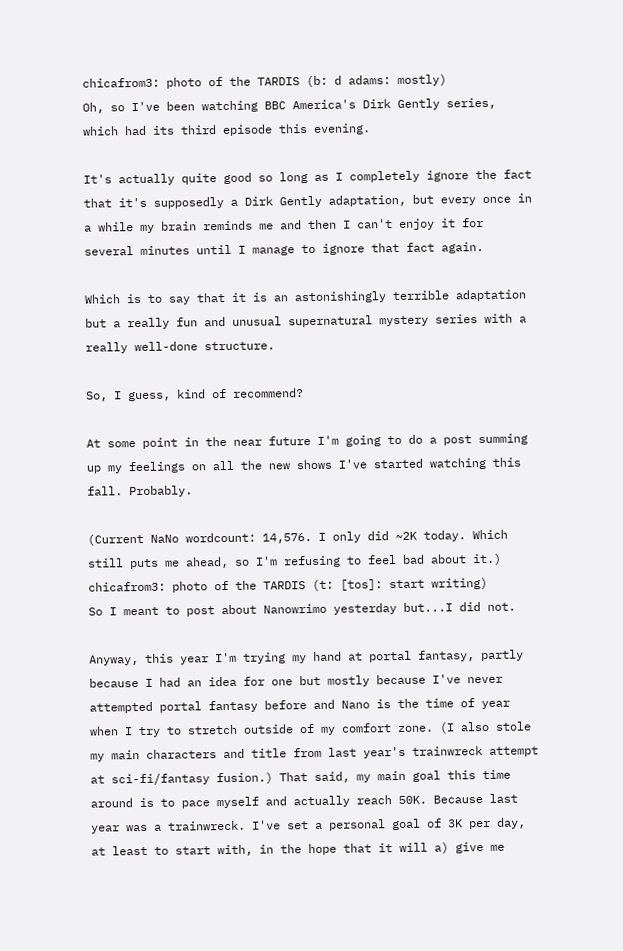chicafrom3: photo of the TARDIS (b: d adams: mostly)
Oh, so I've been watching BBC America's Dirk Gently series, which had its third episode this evening.

It's actually quite good so long as I completely ignore the fact that it's supposedly a Dirk Gently adaptation, but every once in a while my brain reminds me and then I can't enjoy it for several minutes until I manage to ignore that fact again.

Which is to say that it is an astonishingly terrible adaptation but a really fun and unusual supernatural mystery series with a really well-done structure.

So, I guess, kind of recommend?

At some point in the near future I'm going to do a post summing up my feelings on all the new shows I've started watching this fall. Probably.

(Current NaNo wordcount: 14,576. I only did ~2K today. Which still puts me ahead, so I'm refusing to feel bad about it.)
chicafrom3: photo of the TARDIS (t: [tos]: start writing)
So I meant to post about Nanowrimo yesterday but...I did not.

Anyway, this year I'm trying my hand at portal fantasy, partly because I had an idea for one but mostly because I've never attempted portal fantasy before and Nano is the time of year when I try to stretch outside of my comfort zone. (I also stole my main characters and title from last year's trainwreck attempt at sci-fi/fantasy fusion.) That said, my main goal this time around is to pace myself and actually reach 50K. Because last year was a trainwreck. I've set a personal goal of 3K per day, at least to start with, in the hope that it will a) give me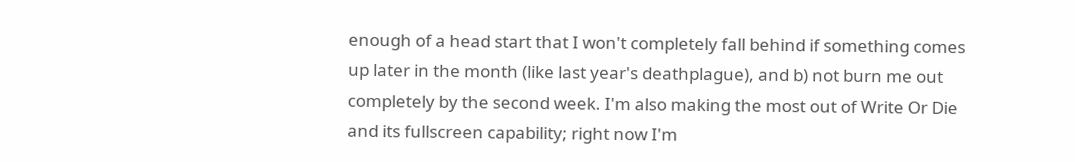enough of a head start that I won't completely fall behind if something comes up later in the month (like last year's deathplague), and b) not burn me out completely by the second week. I'm also making the most out of Write Or Die and its fullscreen capability; right now I'm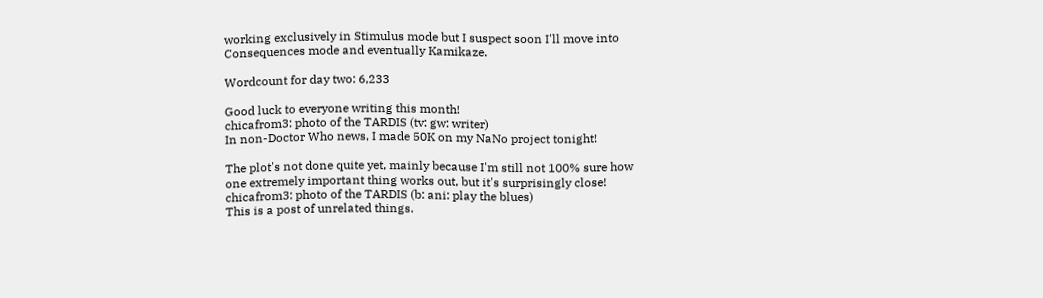working exclusively in Stimulus mode but I suspect soon I'll move into Consequences mode and eventually Kamikaze.

Wordcount for day two: 6,233

Good luck to everyone writing this month!
chicafrom3: photo of the TARDIS (tv: gw: writer)
In non-Doctor Who news, I made 50K on my NaNo project tonight!

The plot's not done quite yet, mainly because I'm still not 100% sure how one extremely important thing works out, but it's surprisingly close!
chicafrom3: photo of the TARDIS (b: ani: play the blues)
This is a post of unrelated things.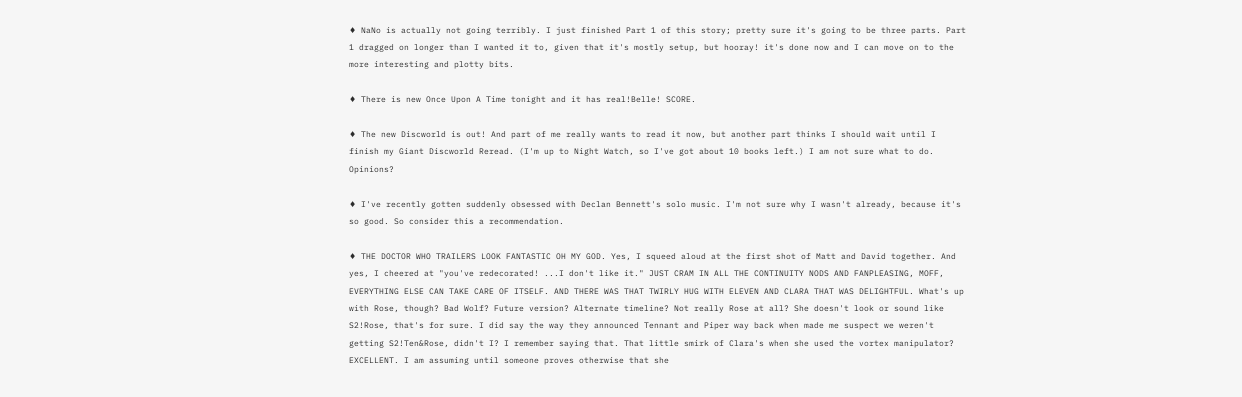♦ NaNo is actually not going terribly. I just finished Part 1 of this story; pretty sure it's going to be three parts. Part 1 dragged on longer than I wanted it to, given that it's mostly setup, but hooray! it's done now and I can move on to the more interesting and plotty bits.

♦ There is new Once Upon A Time tonight and it has real!Belle! SCORE.

♦ The new Discworld is out! And part of me really wants to read it now, but another part thinks I should wait until I finish my Giant Discworld Reread. (I'm up to Night Watch, so I've got about 10 books left.) I am not sure what to do. Opinions?

♦ I've recently gotten suddenly obsessed with Declan Bennett's solo music. I'm not sure why I wasn't already, because it's so good. So consider this a recommendation.

♦ THE DOCTOR WHO TRAILERS LOOK FANTASTIC OH MY GOD. Yes, I squeed aloud at the first shot of Matt and David together. And yes, I cheered at "you've redecorated! ...I don't like it." JUST CRAM IN ALL THE CONTINUITY NODS AND FANPLEASING, MOFF, EVERYTHING ELSE CAN TAKE CARE OF ITSELF. AND THERE WAS THAT TWIRLY HUG WITH ELEVEN AND CLARA THAT WAS DELIGHTFUL. What's up with Rose, though? Bad Wolf? Future version? Alternate timeline? Not really Rose at all? She doesn't look or sound like S2!Rose, that's for sure. I did say the way they announced Tennant and Piper way back when made me suspect we weren't getting S2!Ten&Rose, didn't I? I remember saying that. That little smirk of Clara's when she used the vortex manipulator? EXCELLENT. I am assuming until someone proves otherwise that she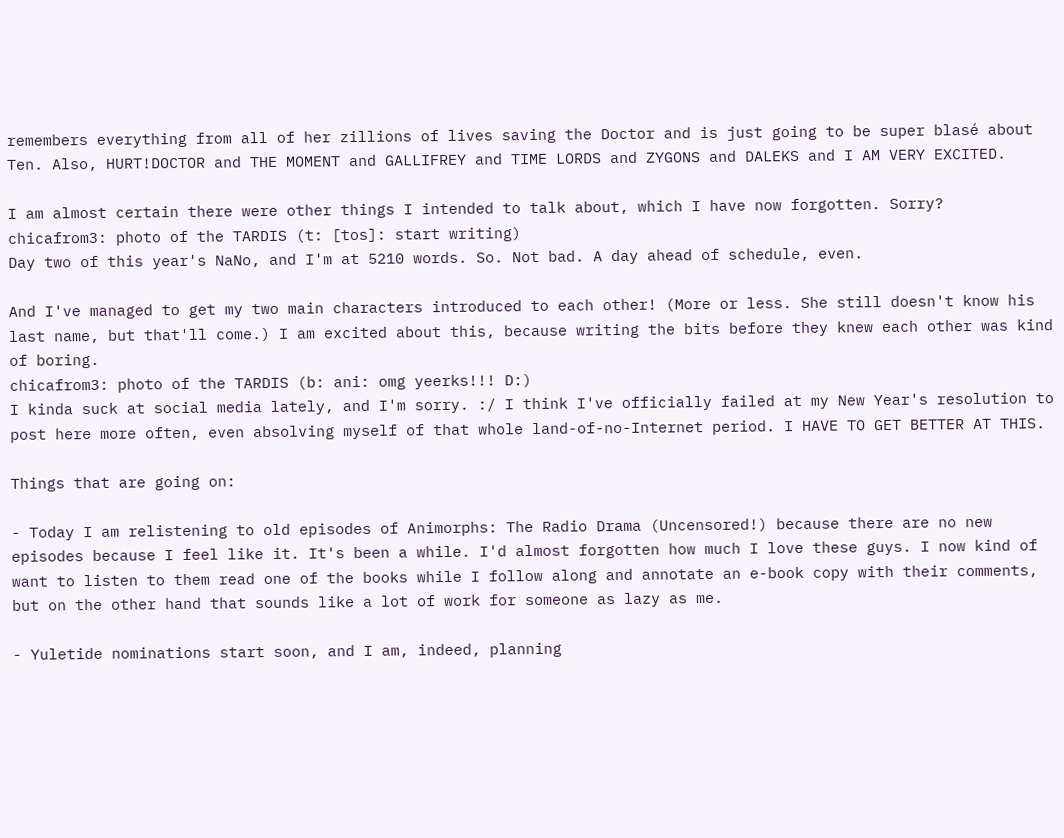remembers everything from all of her zillions of lives saving the Doctor and is just going to be super blasé about Ten. Also, HURT!DOCTOR and THE MOMENT and GALLIFREY and TIME LORDS and ZYGONS and DALEKS and I AM VERY EXCITED.

I am almost certain there were other things I intended to talk about, which I have now forgotten. Sorry?
chicafrom3: photo of the TARDIS (t: [tos]: start writing)
Day two of this year's NaNo, and I'm at 5210 words. So. Not bad. A day ahead of schedule, even.

And I've managed to get my two main characters introduced to each other! (More or less. She still doesn't know his last name, but that'll come.) I am excited about this, because writing the bits before they knew each other was kind of boring.
chicafrom3: photo of the TARDIS (b: ani: omg yeerks!!! D:)
I kinda suck at social media lately, and I'm sorry. :/ I think I've officially failed at my New Year's resolution to post here more often, even absolving myself of that whole land-of-no-Internet period. I HAVE TO GET BETTER AT THIS.

Things that are going on:

- Today I am relistening to old episodes of Animorphs: The Radio Drama (Uncensored!) because there are no new episodes because I feel like it. It's been a while. I'd almost forgotten how much I love these guys. I now kind of want to listen to them read one of the books while I follow along and annotate an e-book copy with their comments, but on the other hand that sounds like a lot of work for someone as lazy as me.

- Yuletide nominations start soon, and I am, indeed, planning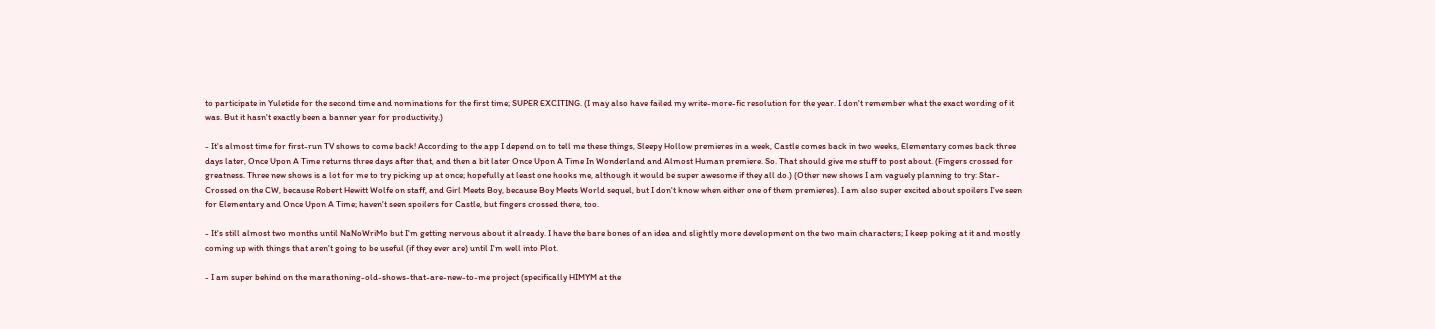to participate in Yuletide for the second time and nominations for the first time; SUPER EXCITING. (I may also have failed my write-more-fic resolution for the year. I don't remember what the exact wording of it was. But it hasn't exactly been a banner year for productivity.)

- It's almost time for first-run TV shows to come back! According to the app I depend on to tell me these things, Sleepy Hollow premieres in a week, Castle comes back in two weeks, Elementary comes back three days later, Once Upon A Time returns three days after that, and then a bit later Once Upon A Time In Wonderland and Almost Human premiere. So. That should give me stuff to post about. (Fingers crossed for greatness. Three new shows is a lot for me to try picking up at once; hopefully at least one hooks me, although it would be super awesome if they all do.) (Other new shows I am vaguely planning to try: Star-Crossed on the CW, because Robert Hewitt Wolfe on staff, and Girl Meets Boy, because Boy Meets World sequel, but I don't know when either one of them premieres). I am also super excited about spoilers I've seen for Elementary and Once Upon A Time; haven't seen spoilers for Castle, but fingers crossed there, too.

- It's still almost two months until NaNoWriMo but I'm getting nervous about it already. I have the bare bones of an idea and slightly more development on the two main characters; I keep poking at it and mostly coming up with things that aren't going to be useful (if they ever are) until I'm well into Plot.

- I am super behind on the marathoning-old-shows-that-are-new-to-me project (specifically HIMYM at the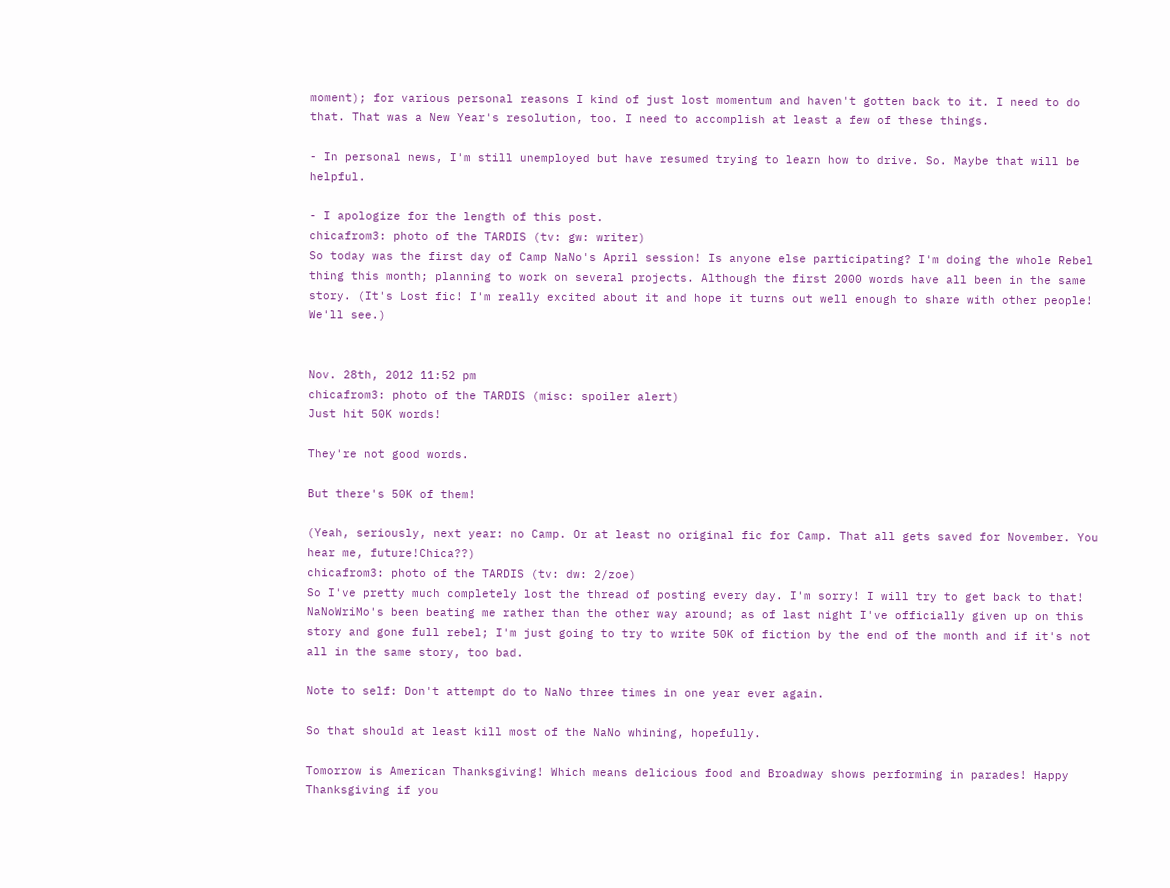moment); for various personal reasons I kind of just lost momentum and haven't gotten back to it. I need to do that. That was a New Year's resolution, too. I need to accomplish at least a few of these things.

- In personal news, I'm still unemployed but have resumed trying to learn how to drive. So. Maybe that will be helpful.

- I apologize for the length of this post.
chicafrom3: photo of the TARDIS (tv: gw: writer)
So today was the first day of Camp NaNo's April session! Is anyone else participating? I'm doing the whole Rebel thing this month; planning to work on several projects. Although the first 2000 words have all been in the same story. (It's Lost fic! I'm really excited about it and hope it turns out well enough to share with other people! We'll see.)


Nov. 28th, 2012 11:52 pm
chicafrom3: photo of the TARDIS (misc: spoiler alert)
Just hit 50K words!

They're not good words.

But there's 50K of them!

(Yeah, seriously, next year: no Camp. Or at least no original fic for Camp. That all gets saved for November. You hear me, future!Chica??)
chicafrom3: photo of the TARDIS (tv: dw: 2/zoe)
So I've pretty much completely lost the thread of posting every day. I'm sorry! I will try to get back to that! NaNoWriMo's been beating me rather than the other way around; as of last night I've officially given up on this story and gone full rebel; I'm just going to try to write 50K of fiction by the end of the month and if it's not all in the same story, too bad.

Note to self: Don't attempt do to NaNo three times in one year ever again.

So that should at least kill most of the NaNo whining, hopefully.

Tomorrow is American Thanksgiving! Which means delicious food and Broadway shows performing in parades! Happy Thanksgiving if you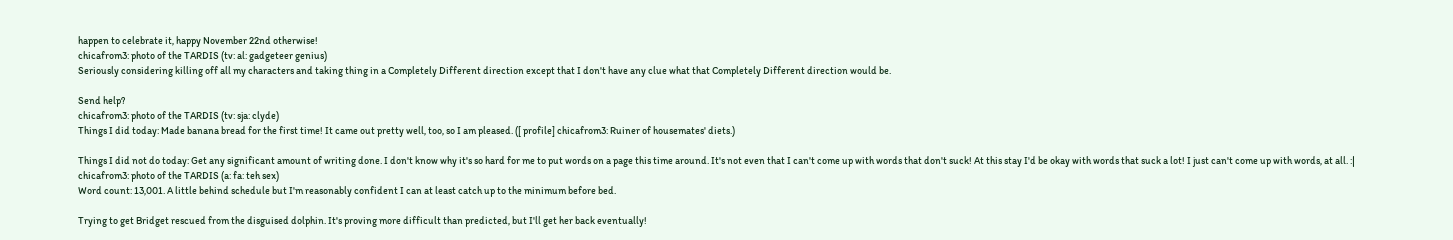happen to celebrate it, happy November 22nd otherwise!
chicafrom3: photo of the TARDIS (tv: al: gadgeteer genius)
Seriously considering killing off all my characters and taking thing in a Completely Different direction except that I don't have any clue what that Completely Different direction would be.

Send help?
chicafrom3: photo of the TARDIS (tv: sja: clyde)
Things I did today: Made banana bread for the first time! It came out pretty well, too, so I am pleased. ([ profile] chicafrom3: Ruiner of housemates' diets.)

Things I did not do today: Get any significant amount of writing done. I don't know why it's so hard for me to put words on a page this time around. It's not even that I can't come up with words that don't suck! At this stay I'd be okay with words that suck a lot! I just can't come up with words, at all. :|
chicafrom3: photo of the TARDIS (a: fa: teh sex)
Word count: 13,001. A little behind schedule but I'm reasonably confident I can at least catch up to the minimum before bed.

Trying to get Bridget rescued from the disguised dolphin. It's proving more difficult than predicted, but I'll get her back eventually!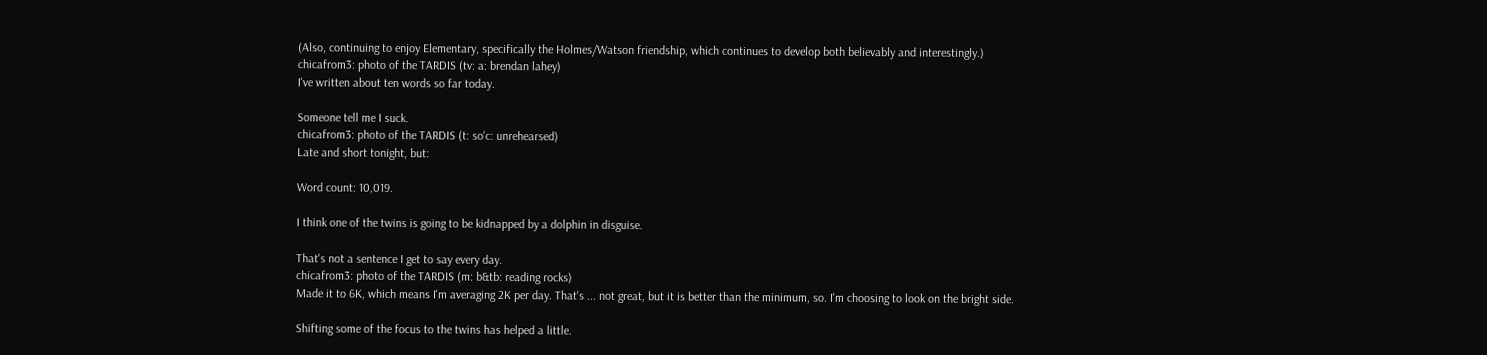(Also, continuing to enjoy Elementary, specifically the Holmes/Watson friendship, which continues to develop both believably and interestingly.)
chicafrom3: photo of the TARDIS (tv: a: brendan lahey)
I've written about ten words so far today.

Someone tell me I suck.
chicafrom3: photo of the TARDIS (t: so'c: unrehearsed)
Late and short tonight, but:

Word count: 10,019.

I think one of the twins is going to be kidnapped by a dolphin in disguise.

That's not a sentence I get to say every day.
chicafrom3: photo of the TARDIS (m: b&tb: reading rocks)
Made it to 6K, which means I'm averaging 2K per day. That's ... not great, but it is better than the minimum, so. I'm choosing to look on the bright side.

Shifting some of the focus to the twins has helped a little.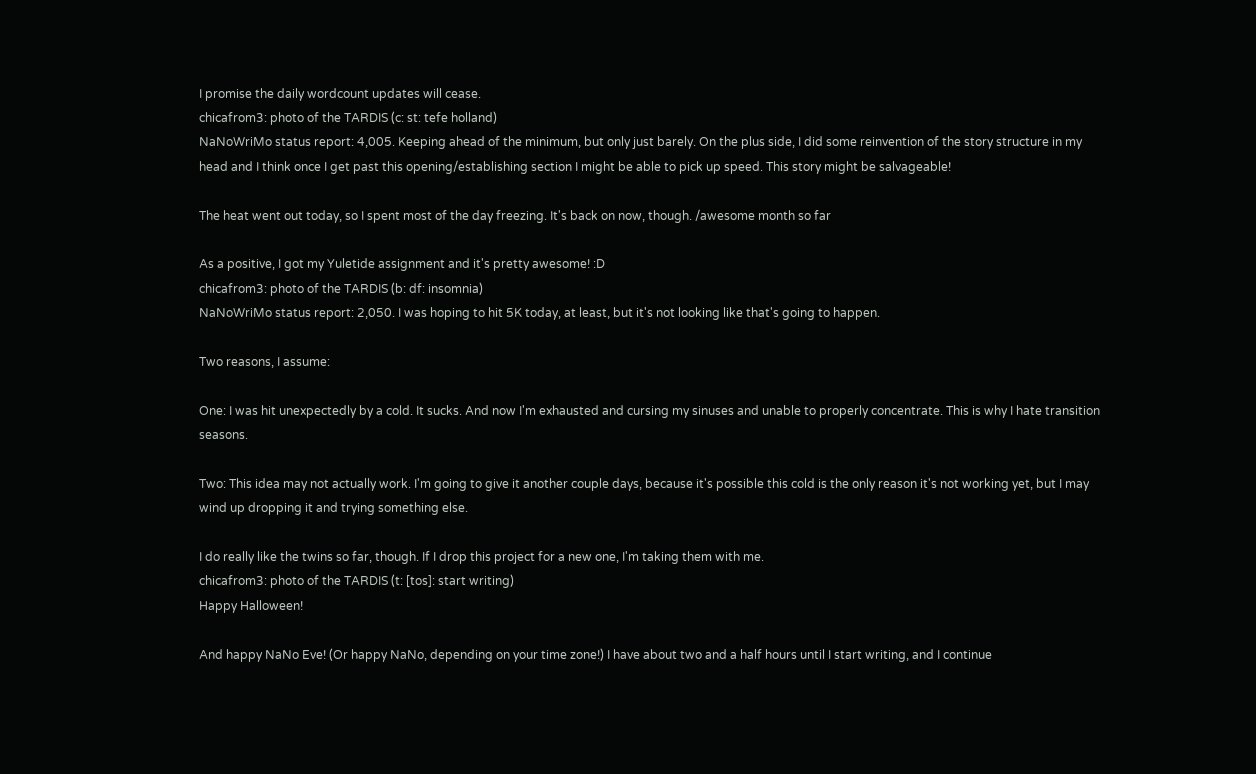I promise the daily wordcount updates will cease.
chicafrom3: photo of the TARDIS (c: st: tefe holland)
NaNoWriMo status report: 4,005. Keeping ahead of the minimum, but only just barely. On the plus side, I did some reinvention of the story structure in my head and I think once I get past this opening/establishing section I might be able to pick up speed. This story might be salvageable!

The heat went out today, so I spent most of the day freezing. It's back on now, though. /awesome month so far

As a positive, I got my Yuletide assignment and it's pretty awesome! :D
chicafrom3: photo of the TARDIS (b: df: insomnia)
NaNoWriMo status report: 2,050. I was hoping to hit 5K today, at least, but it's not looking like that's going to happen.

Two reasons, I assume:

One: I was hit unexpectedly by a cold. It sucks. And now I'm exhausted and cursing my sinuses and unable to properly concentrate. This is why I hate transition seasons.

Two: This idea may not actually work. I'm going to give it another couple days, because it's possible this cold is the only reason it's not working yet, but I may wind up dropping it and trying something else.

I do really like the twins so far, though. If I drop this project for a new one, I'm taking them with me.
chicafrom3: photo of the TARDIS (t: [tos]: start writing)
Happy Halloween!

And happy NaNo Eve! (Or happy NaNo, depending on your time zone!) I have about two and a half hours until I start writing, and I continue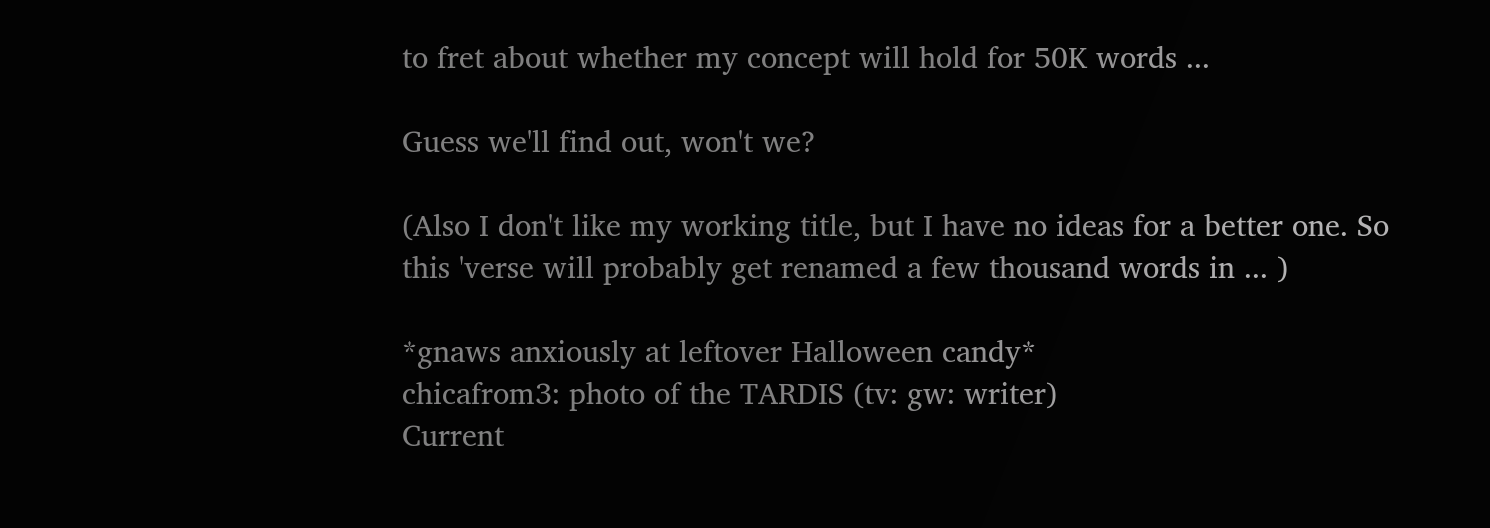to fret about whether my concept will hold for 50K words ...

Guess we'll find out, won't we?

(Also I don't like my working title, but I have no ideas for a better one. So this 'verse will probably get renamed a few thousand words in ... )

*gnaws anxiously at leftover Halloween candy*
chicafrom3: photo of the TARDIS (tv: gw: writer)
Current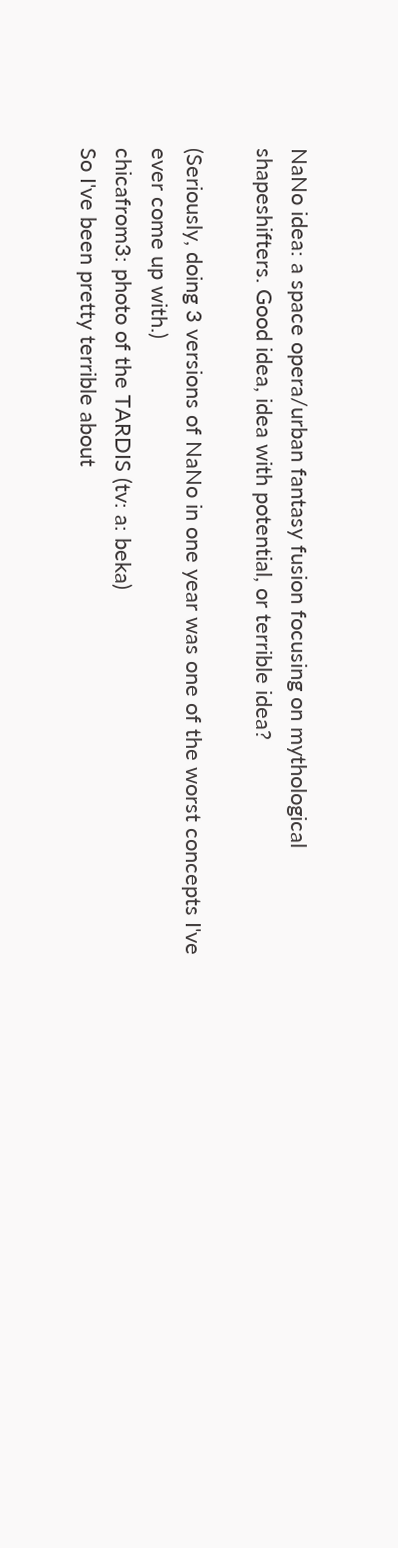NaNo idea: a space opera/urban fantasy fusion focusing on mythological shapeshifters. Good idea, idea with potential, or terrible idea?

(Seriously, doing 3 versions of NaNo in one year was one of the worst concepts I've ever come up with.)
chicafrom3: photo of the TARDIS (tv: a: beka)
So I've been pretty terrible about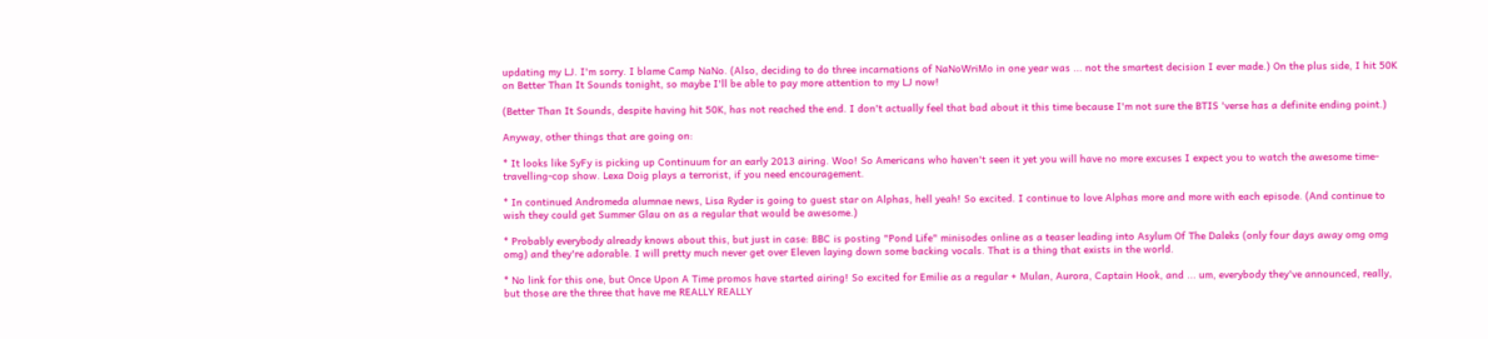updating my LJ. I'm sorry. I blame Camp NaNo. (Also, deciding to do three incarnations of NaNoWriMo in one year was ... not the smartest decision I ever made.) On the plus side, I hit 50K on Better Than It Sounds tonight, so maybe I'll be able to pay more attention to my LJ now!

(Better Than It Sounds, despite having hit 50K, has not reached the end. I don't actually feel that bad about it this time because I'm not sure the BTIS 'verse has a definite ending point.)

Anyway, other things that are going on:

* It looks like SyFy is picking up Continuum for an early 2013 airing. Woo! So Americans who haven't seen it yet you will have no more excuses I expect you to watch the awesome time-travelling-cop show. Lexa Doig plays a terrorist, if you need encouragement.

* In continued Andromeda alumnae news, Lisa Ryder is going to guest star on Alphas, hell yeah! So excited. I continue to love Alphas more and more with each episode. (And continue to wish they could get Summer Glau on as a regular that would be awesome.)

* Probably everybody already knows about this, but just in case: BBC is posting "Pond Life" minisodes online as a teaser leading into Asylum Of The Daleks (only four days away omg omg omg) and they're adorable. I will pretty much never get over Eleven laying down some backing vocals. That is a thing that exists in the world.

* No link for this one, but Once Upon A Time promos have started airing! So excited for Emilie as a regular + Mulan, Aurora, Captain Hook, and ... um, everybody they've announced, really, but those are the three that have me REALLY REALLY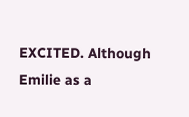EXCITED. Although Emilie as a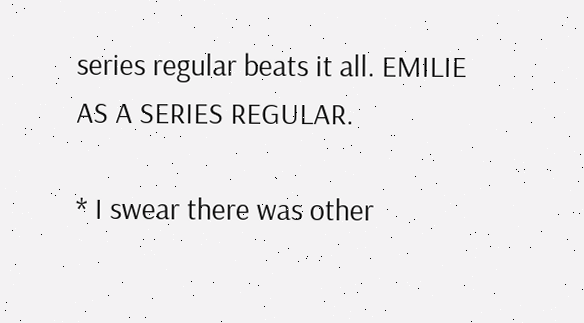series regular beats it all. EMILIE AS A SERIES REGULAR.

* I swear there was other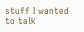stuff I wanted to talk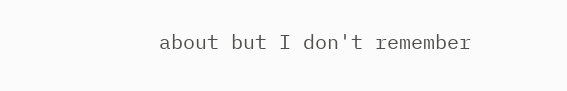about but I don't remember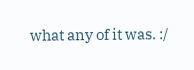what any of it was. :/